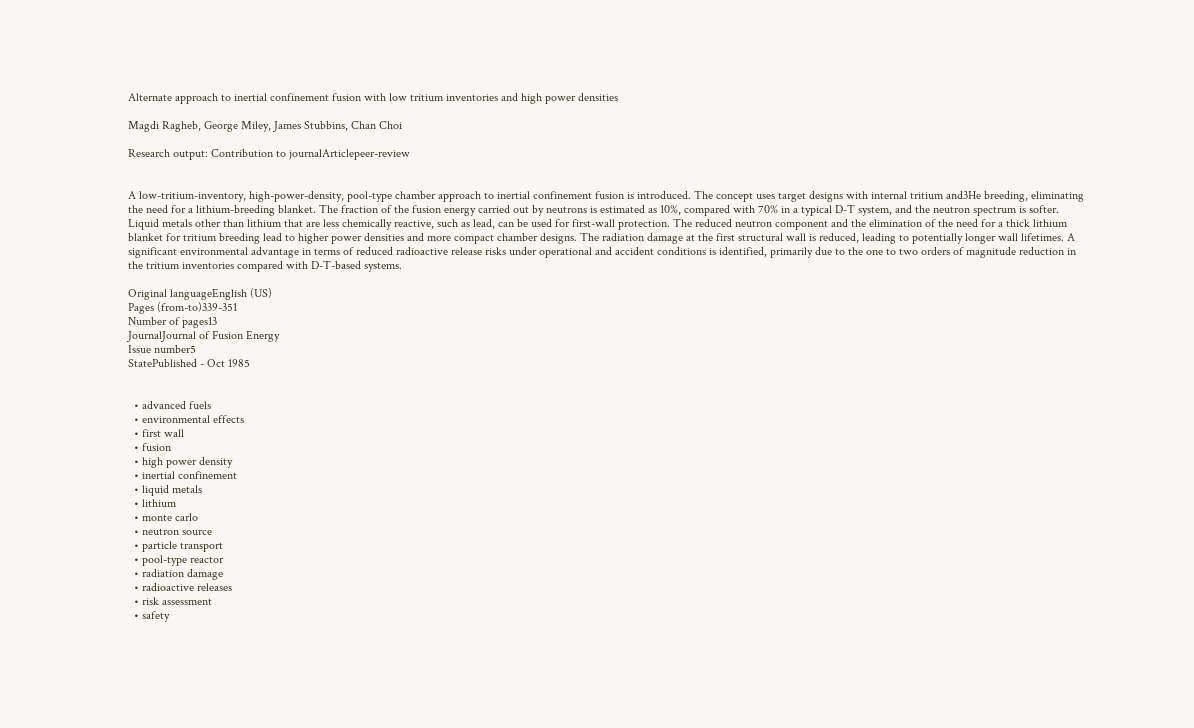Alternate approach to inertial confinement fusion with low tritium inventories and high power densities

Magdi Ragheb, George Miley, James Stubbins, Chan Choi

Research output: Contribution to journalArticlepeer-review


A low-tritium-inventory, high-power-density, pool-type chamber approach to inertial confinement fusion is introduced. The concept uses target designs with internal tritium and3He breeding, eliminating the need for a lithium-breeding blanket. The fraction of the fusion energy carried out by neutrons is estimated as 10%, compared with 70% in a typical D-T system, and the neutron spectrum is softer. Liquid metals other than lithium that are less chemically reactive, such as lead, can be used for first-wall protection. The reduced neutron component and the elimination of the need for a thick lithium blanket for tritium breeding lead to higher power densities and more compact chamber designs. The radiation damage at the first structural wall is reduced, leading to potentially longer wall lifetimes. A significant environmental advantage in terms of reduced radioactive release risks under operational and accident conditions is identified, primarily due to the one to two orders of magnitude reduction in the tritium inventories compared with D-T-based systems.

Original languageEnglish (US)
Pages (from-to)339-351
Number of pages13
JournalJournal of Fusion Energy
Issue number5
StatePublished - Oct 1985


  • advanced fuels
  • environmental effects
  • first wall
  • fusion
  • high power density
  • inertial confinement
  • liquid metals
  • lithium
  • monte carlo
  • neutron source
  • particle transport
  • pool-type reactor
  • radiation damage
  • radioactive releases
  • risk assessment
  • safety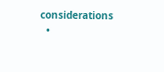considerations
  •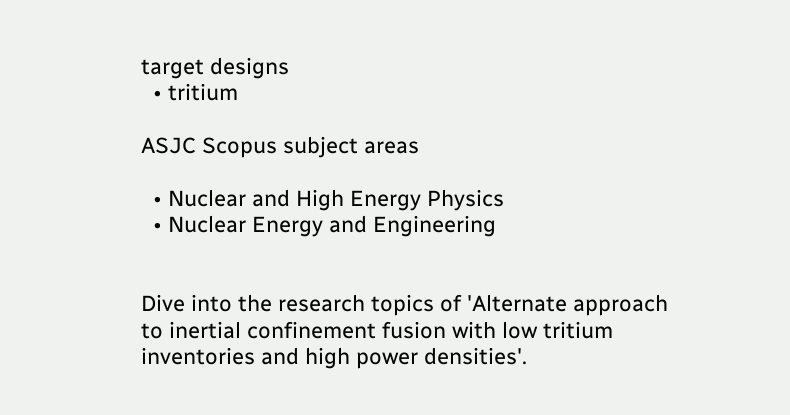target designs
  • tritium

ASJC Scopus subject areas

  • Nuclear and High Energy Physics
  • Nuclear Energy and Engineering


Dive into the research topics of 'Alternate approach to inertial confinement fusion with low tritium inventories and high power densities'.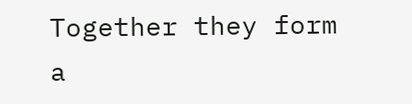Together they form a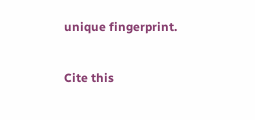unique fingerprint.

Cite this